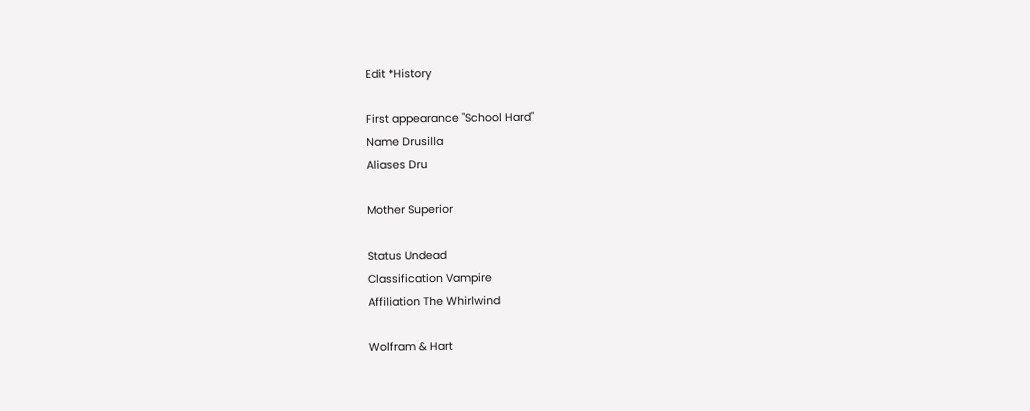Edit *History

First appearance "School Hard"
Name Drusilla
Aliases Dru

Mother Superior

Status Undead
Classification Vampire
Affiliation The Whirlwind

Wolfram & Hart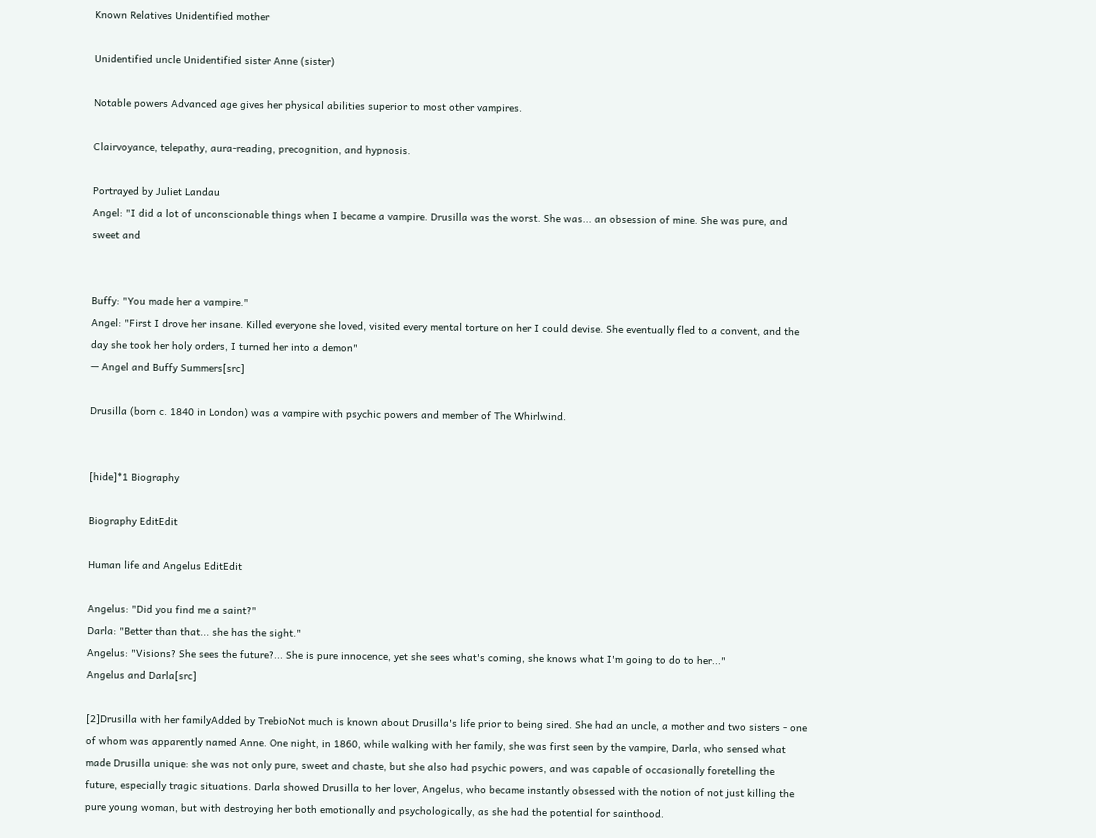Known Relatives Unidentified mother

Unidentified uncle Unidentified sister Anne (sister)

Notable powers Advanced age gives her physical abilities superior to most other vampires.

Clairvoyance, telepathy, aura-reading, precognition, and hypnosis.

Portrayed by Juliet Landau
Angel: "I did a lot of unconscionable things when I became a vampire. Drusilla was the worst. She was... an obsession of mine. She was pure, and sweet and


Buffy: "You made her a vampire."
Angel: "First I drove her insane. Killed everyone she loved, visited every mental torture on her I could devise. She eventually fled to a convent, and the day she took her holy orders, I turned her into a demon"
— Angel and Buffy Summers[src]

Drusilla (born c. 1840 in London) was a vampire with psychic powers and member of The Whirlwind.


[hide]*1 Biography

Biography EditEdit

Human life and Angelus EditEdit

Angelus: "Did you find me a saint?"
Darla: "Better than that... she has the sight."
Angelus: "Visions? She sees the future?... She is pure innocence, yet she sees what's coming, she knows what I'm going to do to her..."
Angelus and Darla[src]

[2]Drusilla with her familyAdded by TrebioNot much is known about Drusilla's life prior to being sired. She had an uncle, a mother and two sisters - one of whom was apparently named Anne. One night, in 1860, while walking with her family, she was first seen by the vampire, Darla, who sensed what made Drusilla unique: she was not only pure, sweet and chaste, but she also had psychic powers, and was capable of occasionally foretelling the future, especially tragic situations. Darla showed Drusilla to her lover, Angelus, who became instantly obsessed with the notion of not just killing the pure young woman, but with destroying her both emotionally and psychologically, as she had the potential for sainthood.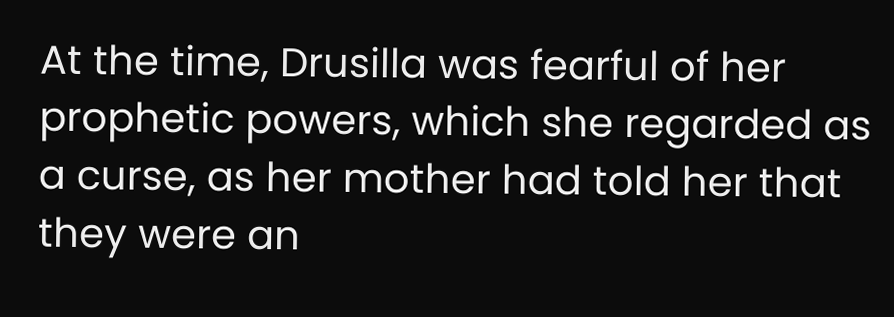At the time, Drusilla was fearful of her prophetic powers, which she regarded as a curse, as her mother had told her that they were an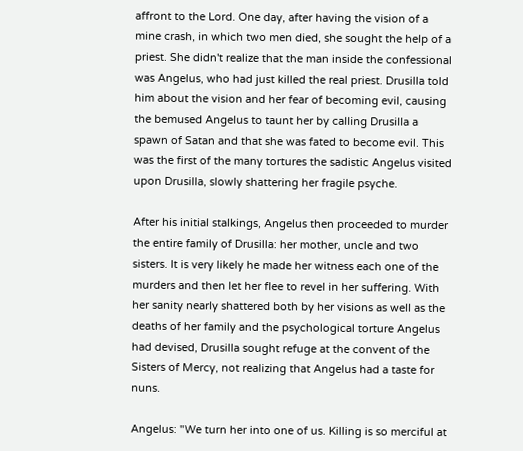affront to the Lord. One day, after having the vision of a mine crash, in which two men died, she sought the help of a priest. She didn't realize that the man inside the confessional was Angelus, who had just killed the real priest. Drusilla told him about the vision and her fear of becoming evil, causing the bemused Angelus to taunt her by calling Drusilla a spawn of Satan and that she was fated to become evil. This was the first of the many tortures the sadistic Angelus visited upon Drusilla, slowly shattering her fragile psyche.

After his initial stalkings, Angelus then proceeded to murder the entire family of Drusilla: her mother, uncle and two sisters. It is very likely he made her witness each one of the murders and then let her flee to revel in her suffering. With her sanity nearly shattered both by her visions as well as the deaths of her family and the psychological torture Angelus had devised, Drusilla sought refuge at the convent of the Sisters of Mercy, not realizing that Angelus had a taste for nuns.

Angelus: "We turn her into one of us. Killing is so merciful at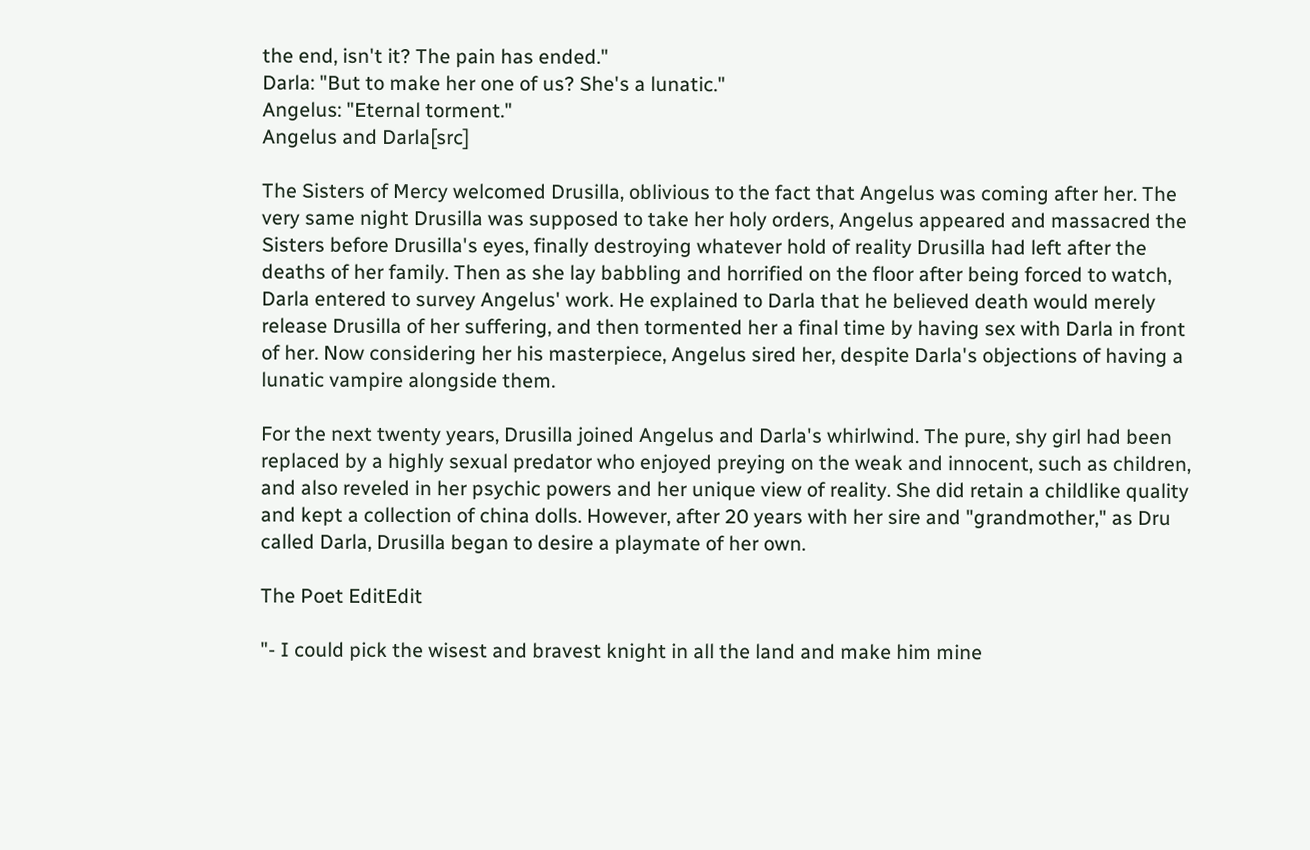the end, isn't it? The pain has ended."
Darla: "But to make her one of us? She's a lunatic."
Angelus: "Eternal torment."
Angelus and Darla[src]

The Sisters of Mercy welcomed Drusilla, oblivious to the fact that Angelus was coming after her. The very same night Drusilla was supposed to take her holy orders, Angelus appeared and massacred the Sisters before Drusilla's eyes, finally destroying whatever hold of reality Drusilla had left after the deaths of her family. Then as she lay babbling and horrified on the floor after being forced to watch, Darla entered to survey Angelus' work. He explained to Darla that he believed death would merely release Drusilla of her suffering, and then tormented her a final time by having sex with Darla in front of her. Now considering her his masterpiece, Angelus sired her, despite Darla's objections of having a lunatic vampire alongside them.

For the next twenty years, Drusilla joined Angelus and Darla's whirlwind. The pure, shy girl had been replaced by a highly sexual predator who enjoyed preying on the weak and innocent, such as children, and also reveled in her psychic powers and her unique view of reality. She did retain a childlike quality and kept a collection of china dolls. However, after 20 years with her sire and "grandmother," as Dru called Darla, Drusilla began to desire a playmate of her own.

The Poet EditEdit

"- I could pick the wisest and bravest knight in all the land and make him mine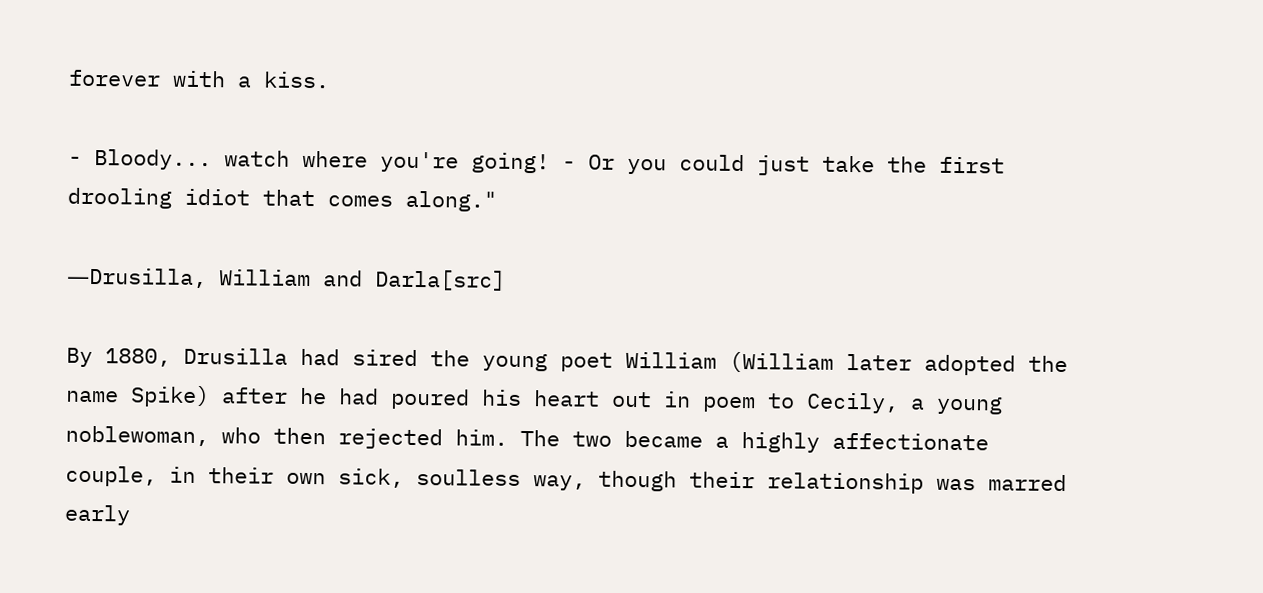forever with a kiss.

- Bloody... watch where you're going! - Or you could just take the first drooling idiot that comes along."

―Drusilla, William and Darla[src]

By 1880, Drusilla had sired the young poet William (William later adopted the name Spike) after he had poured his heart out in poem to Cecily, a young noblewoman, who then rejected him. The two became a highly affectionate couple, in their own sick, soulless way, though their relationship was marred early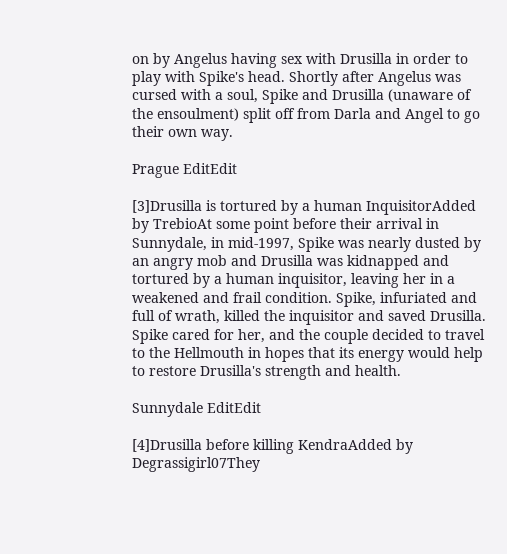on by Angelus having sex with Drusilla in order to play with Spike's head. Shortly after Angelus was cursed with a soul, Spike and Drusilla (unaware of the ensoulment) split off from Darla and Angel to go their own way.

Prague EditEdit

[3]Drusilla is tortured by a human InquisitorAdded by TrebioAt some point before their arrival in Sunnydale, in mid-1997, Spike was nearly dusted by an angry mob and Drusilla was kidnapped and tortured by a human inquisitor, leaving her in a weakened and frail condition. Spike, infuriated and full of wrath, killed the inquisitor and saved Drusilla. Spike cared for her, and the couple decided to travel to the Hellmouth in hopes that its energy would help to restore Drusilla's strength and health.

Sunnydale EditEdit

[4]Drusilla before killing KendraAdded by Degrassigirl07They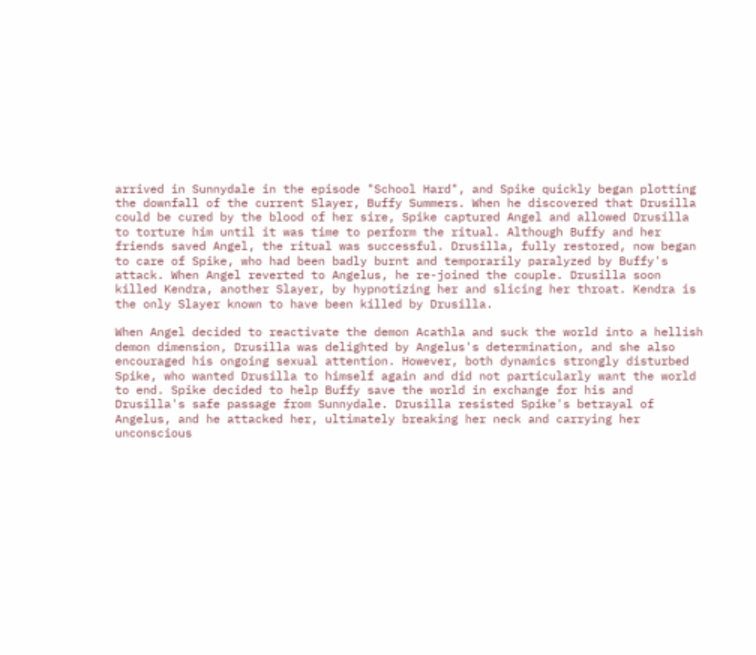arrived in Sunnydale in the episode "School Hard", and Spike quickly began plotting the downfall of the current Slayer, Buffy Summers. When he discovered that Drusilla could be cured by the blood of her sire, Spike captured Angel and allowed Drusilla to torture him until it was time to perform the ritual. Although Buffy and her friends saved Angel, the ritual was successful. Drusilla, fully restored, now began to care of Spike, who had been badly burnt and temporarily paralyzed by Buffy's attack. When Angel reverted to Angelus, he re-joined the couple. Drusilla soon killed Kendra, another Slayer, by hypnotizing her and slicing her throat. Kendra is the only Slayer known to have been killed by Drusilla.

When Angel decided to reactivate the demon Acathla and suck the world into a hellish demon dimension, Drusilla was delighted by Angelus's determination, and she also encouraged his ongoing sexual attention. However, both dynamics strongly disturbed Spike, who wanted Drusilla to himself again and did not particularly want the world to end. Spike decided to help Buffy save the world in exchange for his and Drusilla's safe passage from Sunnydale. Drusilla resisted Spike's betrayal of Angelus, and he attacked her, ultimately breaking her neck and carrying her unconscious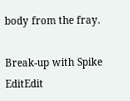body from the fray.

Break-up with Spike EditEdit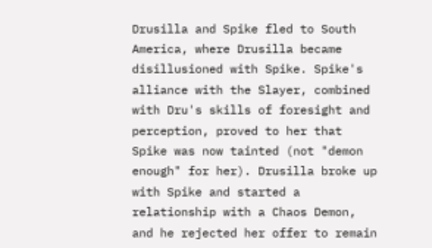Drusilla and Spike fled to South America, where Drusilla became disillusioned with Spike. Spike's alliance with the Slayer, combined with Dru's skills of foresight and perception, proved to her that Spike was now tainted (not "demon enough" for her). Drusilla broke up with Spike and started a relationship with a Chaos Demon, and he rejected her offer to remain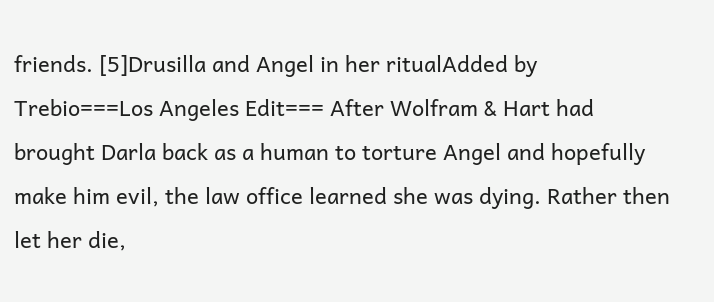friends. [5]Drusilla and Angel in her ritualAdded by Trebio===Los Angeles Edit=== After Wolfram & Hart had brought Darla back as a human to torture Angel and hopefully make him evil, the law office learned she was dying. Rather then let her die,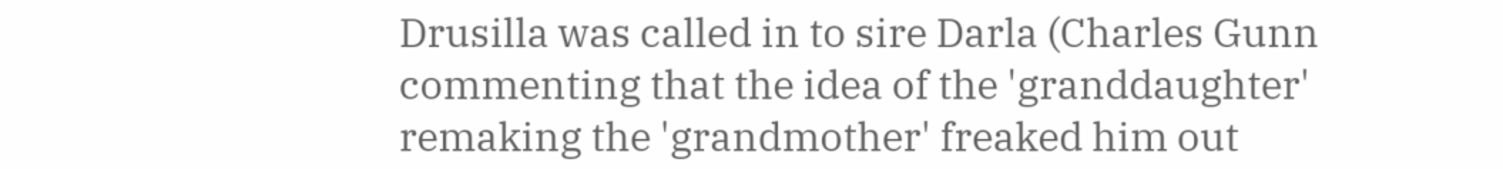Drusilla was called in to sire Darla (Charles Gunn commenting that the idea of the 'granddaughter' remaking the 'grandmother' freaked him out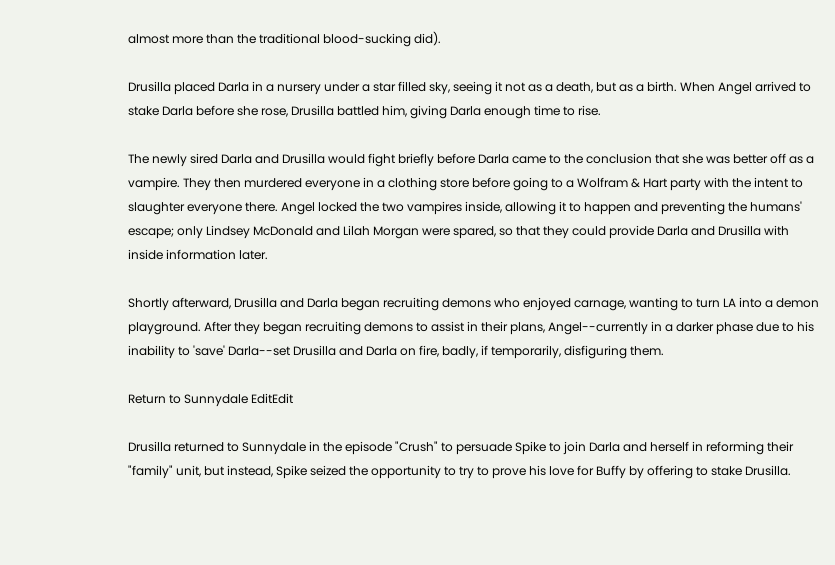almost more than the traditional blood-sucking did).

Drusilla placed Darla in a nursery under a star filled sky, seeing it not as a death, but as a birth. When Angel arrived to stake Darla before she rose, Drusilla battled him, giving Darla enough time to rise.

The newly sired Darla and Drusilla would fight briefly before Darla came to the conclusion that she was better off as a vampire. They then murdered everyone in a clothing store before going to a Wolfram & Hart party with the intent to slaughter everyone there. Angel locked the two vampires inside, allowing it to happen and preventing the humans' escape; only Lindsey McDonald and Lilah Morgan were spared, so that they could provide Darla and Drusilla with inside information later.

Shortly afterward, Drusilla and Darla began recruiting demons who enjoyed carnage, wanting to turn LA into a demon playground. After they began recruiting demons to assist in their plans, Angel--currently in a darker phase due to his inability to 'save' Darla--set Drusilla and Darla on fire, badly, if temporarily, disfiguring them.

Return to Sunnydale EditEdit

Drusilla returned to Sunnydale in the episode "Crush" to persuade Spike to join Darla and herself in reforming their "family" unit, but instead, Spike seized the opportunity to try to prove his love for Buffy by offering to stake Drusilla.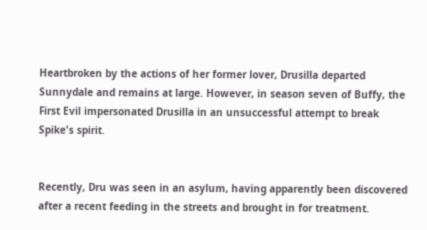Heartbroken by the actions of her former lover, Drusilla departed Sunnydale and remains at large. However, in season seven of Buffy, the First Evil impersonated Drusilla in an unsuccessful attempt to break Spike's spirit.


Recently, Dru was seen in an asylum, having apparently been discovered after a recent feeding in the streets and brought in for treatment.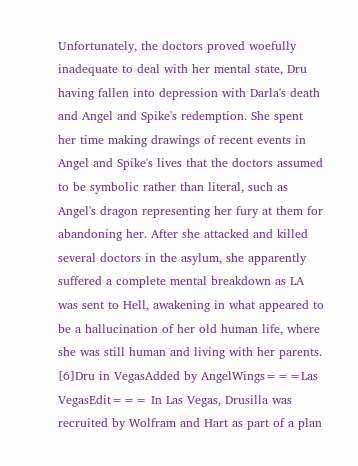Unfortunately, the doctors proved woefully inadequate to deal with her mental state, Dru having fallen into depression with Darla's death and Angel and Spike's redemption. She spent her time making drawings of recent events in Angel and Spike's lives that the doctors assumed to be symbolic rather than literal, such as Angel's dragon representing her fury at them for abandoning her. After she attacked and killed several doctors in the asylum, she apparently suffered a complete mental breakdown as LA was sent to Hell, awakening in what appeared to be a hallucination of her old human life, where she was still human and living with her parents. [6]Dru in VegasAdded by AngelWings===Las VegasEdit=== In Las Vegas, Drusilla was recruited by Wolfram and Hart as part of a plan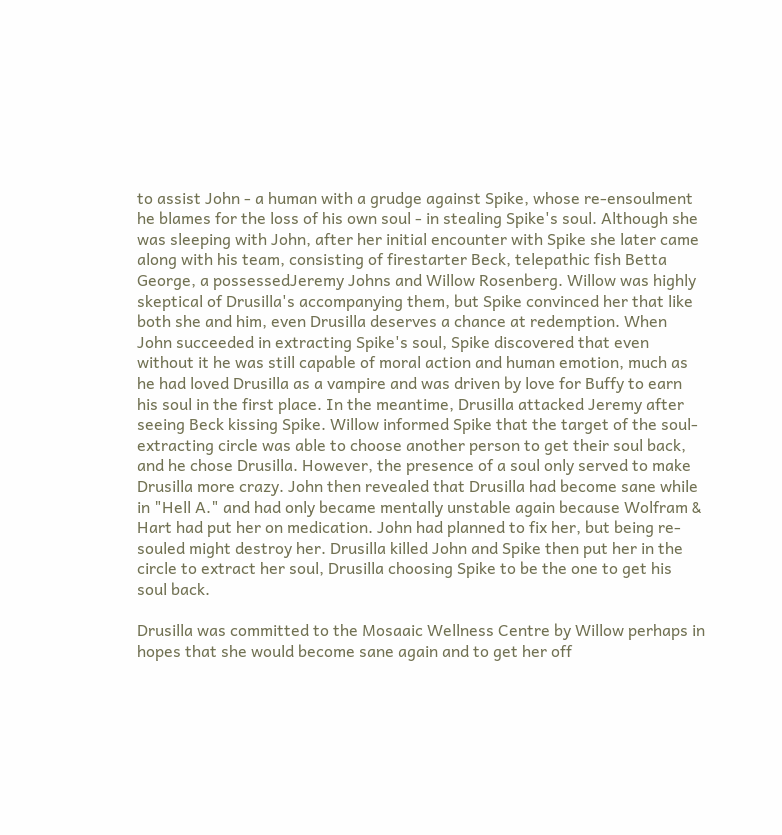to assist John - a human with a grudge against Spike, whose re-ensoulment he blames for the loss of his own soul - in stealing Spike's soul. Although she was sleeping with John, after her initial encounter with Spike she later came along with his team, consisting of firestarter Beck, telepathic fish Betta George, a possessedJeremy Johns and Willow Rosenberg. Willow was highly skeptical of Drusilla's accompanying them, but Spike convinced her that like both she and him, even Drusilla deserves a chance at redemption. When John succeeded in extracting Spike's soul, Spike discovered that even without it he was still capable of moral action and human emotion, much as he had loved Drusilla as a vampire and was driven by love for Buffy to earn his soul in the first place. In the meantime, Drusilla attacked Jeremy after seeing Beck kissing Spike. Willow informed Spike that the target of the soul-extracting circle was able to choose another person to get their soul back, and he chose Drusilla. However, the presence of a soul only served to make Drusilla more crazy. John then revealed that Drusilla had become sane while in "Hell A." and had only became mentally unstable again because Wolfram & Hart had put her on medication. John had planned to fix her, but being re-souled might destroy her. Drusilla killed John and Spike then put her in the circle to extract her soul, Drusilla choosing Spike to be the one to get his soul back.

Drusilla was committed to the Mosaaic Wellness Centre by Willow perhaps in hopes that she would become sane again and to get her off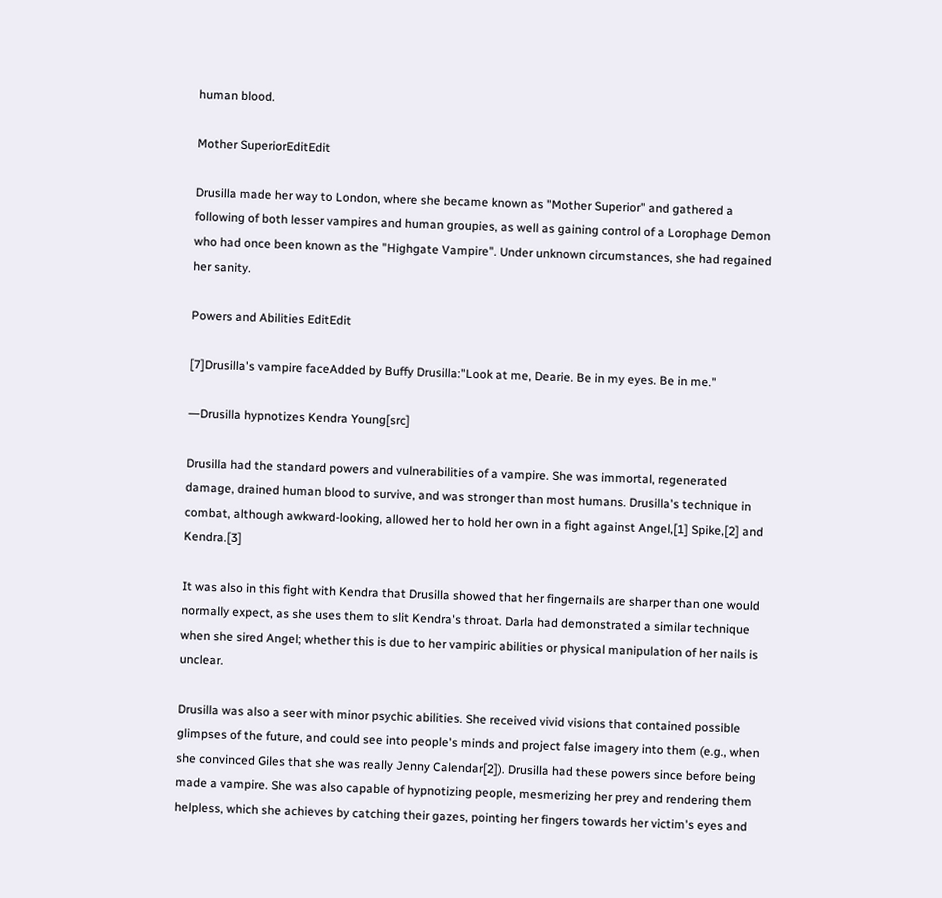human blood.

Mother SuperiorEditEdit

Drusilla made her way to London, where she became known as "Mother Superior" and gathered a following of both lesser vampires and human groupies, as well as gaining control of a Lorophage Demon who had once been known as the "Highgate Vampire". Under unknown circumstances, she had regained her sanity.

Powers and Abilities EditEdit

[7]Drusilla's vampire faceAdded by Buffy Drusilla:"Look at me, Dearie. Be in my eyes. Be in me."

―Drusilla hypnotizes Kendra Young[src]

Drusilla had the standard powers and vulnerabilities of a vampire. She was immortal, regenerated damage, drained human blood to survive, and was stronger than most humans. Drusilla's technique in combat, although awkward-looking, allowed her to hold her own in a fight against Angel,[1] Spike,[2] and Kendra.[3]

It was also in this fight with Kendra that Drusilla showed that her fingernails are sharper than one would normally expect, as she uses them to slit Kendra's throat. Darla had demonstrated a similar technique when she sired Angel; whether this is due to her vampiric abilities or physical manipulation of her nails is unclear.

Drusilla was also a seer with minor psychic abilities. She received vivid visions that contained possible glimpses of the future, and could see into people's minds and project false imagery into them (e.g., when she convinced Giles that she was really Jenny Calendar[2]). Drusilla had these powers since before being made a vampire. She was also capable of hypnotizing people, mesmerizing her prey and rendering them helpless, which she achieves by catching their gazes, pointing her fingers towards her victim's eyes and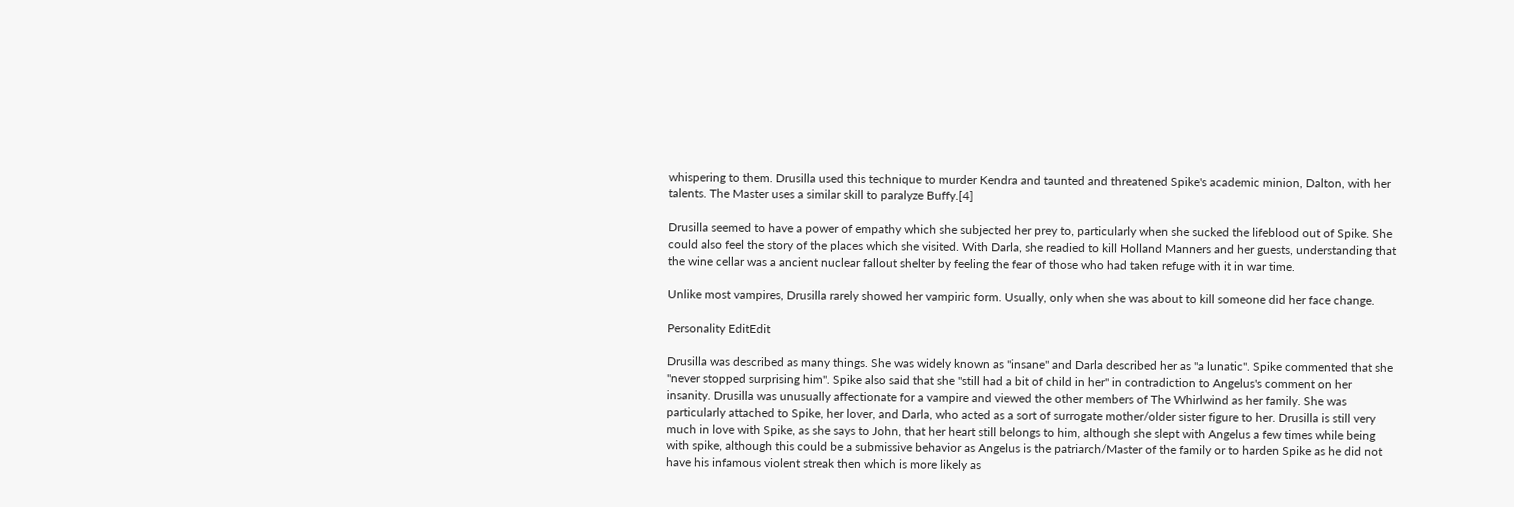whispering to them. Drusilla used this technique to murder Kendra and taunted and threatened Spike's academic minion, Dalton, with her talents. The Master uses a similar skill to paralyze Buffy.[4]

Drusilla seemed to have a power of empathy which she subjected her prey to, particularly when she sucked the lifeblood out of Spike. She could also feel the story of the places which she visited. With Darla, she readied to kill Holland Manners and her guests, understanding that the wine cellar was a ancient nuclear fallout shelter by feeling the fear of those who had taken refuge with it in war time.

Unlike most vampires, Drusilla rarely showed her vampiric form. Usually, only when she was about to kill someone did her face change.

Personality EditEdit

Drusilla was described as many things. She was widely known as "insane" and Darla described her as "a lunatic". Spike commented that she "never stopped surprising him". Spike also said that she "still had a bit of child in her" in contradiction to Angelus's comment on her insanity. Drusilla was unusually affectionate for a vampire and viewed the other members of The Whirlwind as her family. She was particularly attached to Spike, her lover, and Darla, who acted as a sort of surrogate mother/older sister figure to her. Drusilla is still very much in love with Spike, as she says to John, that her heart still belongs to him, although she slept with Angelus a few times while being with spike, although this could be a submissive behavior as Angelus is the patriarch/Master of the family or to harden Spike as he did not have his infamous violent streak then which is more likely as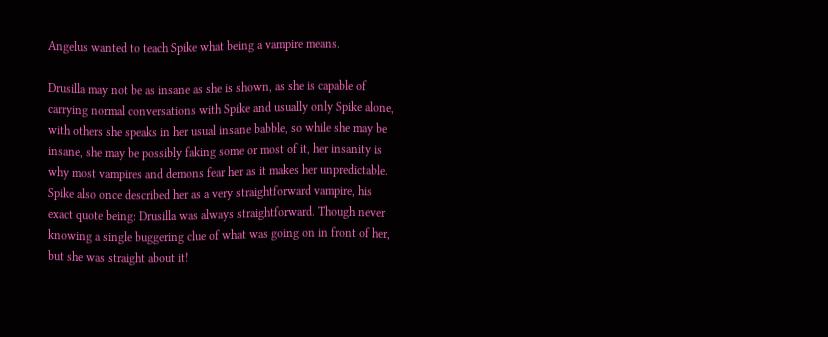Angelus wanted to teach Spike what being a vampire means.

Drusilla may not be as insane as she is shown, as she is capable of carrying normal conversations with Spike and usually only Spike alone, with others she speaks in her usual insane babble, so while she may be insane, she may be possibly faking some or most of it, her insanity is why most vampires and demons fear her as it makes her unpredictable. Spike also once described her as a very straightforward vampire, his exact quote being: Drusilla was always straightforward. Though never knowing a single buggering clue of what was going on in front of her, but she was straight about it!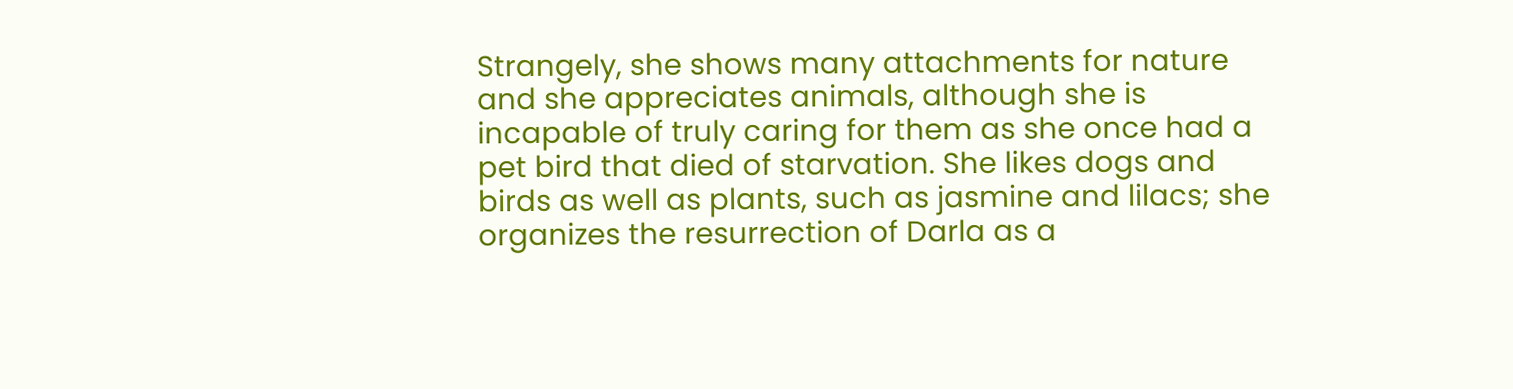Strangely, she shows many attachments for nature and she appreciates animals, although she is incapable of truly caring for them as she once had a pet bird that died of starvation. She likes dogs and birds as well as plants, such as jasmine and lilacs; she organizes the resurrection of Darla as a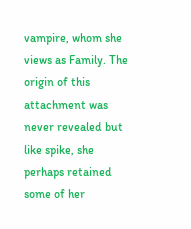vampire, whom she views as Family. The origin of this attachment was never revealed but like spike, she perhaps retained some of her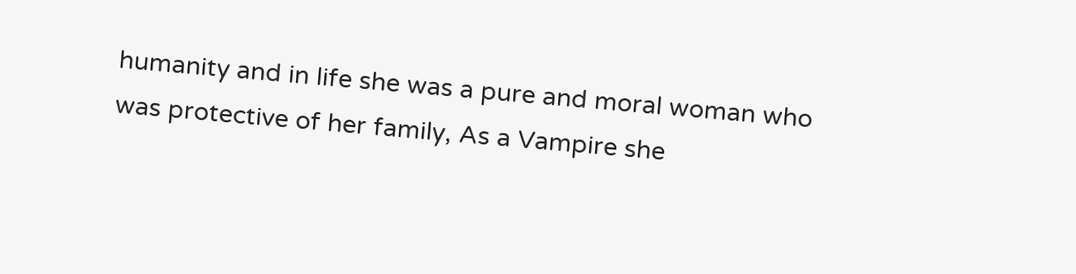humanity and in life she was a pure and moral woman who was protective of her family, As a Vampire she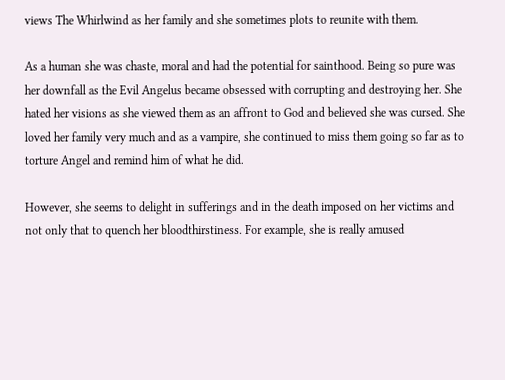views The Whirlwind as her family and she sometimes plots to reunite with them.

As a human she was chaste, moral and had the potential for sainthood. Being so pure was her downfall as the Evil Angelus became obsessed with corrupting and destroying her. She hated her visions as she viewed them as an affront to God and believed she was cursed. She loved her family very much and as a vampire, she continued to miss them going so far as to torture Angel and remind him of what he did.

However, she seems to delight in sufferings and in the death imposed on her victims and not only that to quench her bloodthirstiness. For example, she is really amused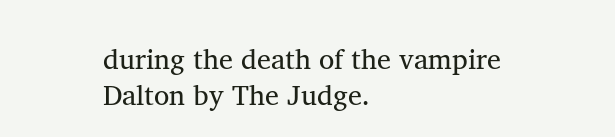during the death of the vampire Dalton by The Judge.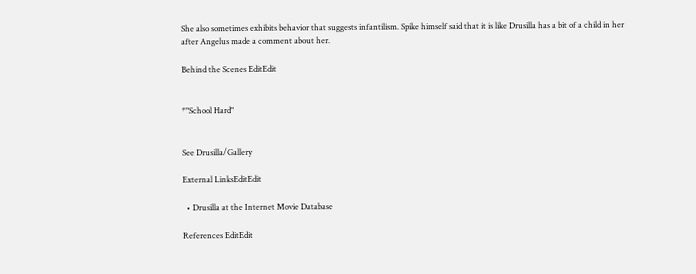She also sometimes exhibits behavior that suggests infantilism. Spike himself said that it is like Drusilla has a bit of a child in her after Angelus made a comment about her.

Behind the Scenes EditEdit


*"School Hard"


See Drusilla/Gallery

External LinksEditEdit

  • Drusilla at the Internet Movie Database

References EditEdit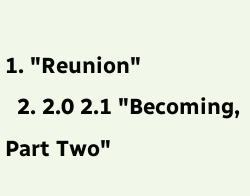1. "Reunion"
  2. 2.0 2.1 "Becoming, Part Two"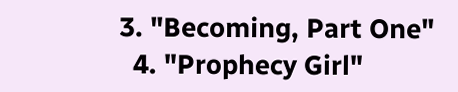3. "Becoming, Part One"
  4. "Prophecy Girl"